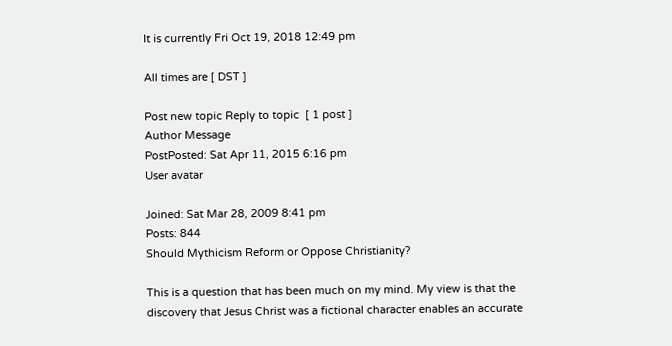It is currently Fri Oct 19, 2018 12:49 pm

All times are [ DST ]

Post new topic Reply to topic  [ 1 post ]
Author Message
PostPosted: Sat Apr 11, 2015 6:16 pm
User avatar

Joined: Sat Mar 28, 2009 8:41 pm
Posts: 844
Should Mythicism Reform or Oppose Christianity?

This is a question that has been much on my mind. My view is that the discovery that Jesus Christ was a fictional character enables an accurate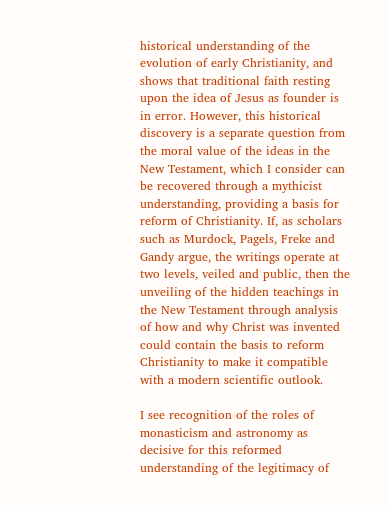historical understanding of the evolution of early Christianity, and shows that traditional faith resting upon the idea of Jesus as founder is in error. However, this historical discovery is a separate question from the moral value of the ideas in the New Testament, which I consider can be recovered through a mythicist understanding, providing a basis for reform of Christianity. If, as scholars such as Murdock, Pagels, Freke and Gandy argue, the writings operate at two levels, veiled and public, then the unveiling of the hidden teachings in the New Testament through analysis of how and why Christ was invented could contain the basis to reform Christianity to make it compatible with a modern scientific outlook.

I see recognition of the roles of monasticism and astronomy as decisive for this reformed understanding of the legitimacy of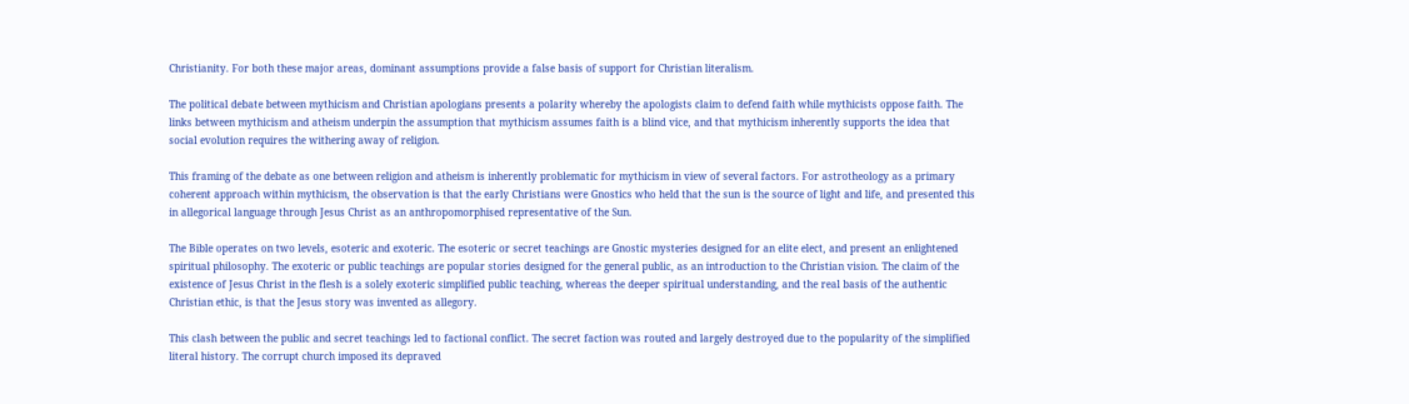Christianity. For both these major areas, dominant assumptions provide a false basis of support for Christian literalism.

The political debate between mythicism and Christian apologians presents a polarity whereby the apologists claim to defend faith while mythicists oppose faith. The links between mythicism and atheism underpin the assumption that mythicism assumes faith is a blind vice, and that mythicism inherently supports the idea that social evolution requires the withering away of religion.

This framing of the debate as one between religion and atheism is inherently problematic for mythicism in view of several factors. For astrotheology as a primary coherent approach within mythicism, the observation is that the early Christians were Gnostics who held that the sun is the source of light and life, and presented this in allegorical language through Jesus Christ as an anthropomorphised representative of the Sun.

The Bible operates on two levels, esoteric and exoteric. The esoteric or secret teachings are Gnostic mysteries designed for an elite elect, and present an enlightened spiritual philosophy. The exoteric or public teachings are popular stories designed for the general public, as an introduction to the Christian vision. The claim of the existence of Jesus Christ in the flesh is a solely exoteric simplified public teaching, whereas the deeper spiritual understanding, and the real basis of the authentic Christian ethic, is that the Jesus story was invented as allegory.

This clash between the public and secret teachings led to factional conflict. The secret faction was routed and largely destroyed due to the popularity of the simplified literal history. The corrupt church imposed its depraved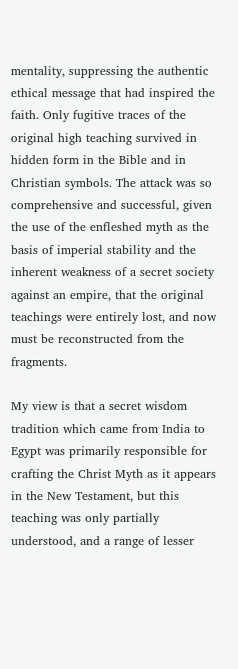mentality, suppressing the authentic ethical message that had inspired the faith. Only fugitive traces of the original high teaching survived in hidden form in the Bible and in Christian symbols. The attack was so comprehensive and successful, given the use of the enfleshed myth as the basis of imperial stability and the inherent weakness of a secret society against an empire, that the original teachings were entirely lost, and now must be reconstructed from the fragments.

My view is that a secret wisdom tradition which came from India to Egypt was primarily responsible for crafting the Christ Myth as it appears in the New Testament, but this teaching was only partially understood, and a range of lesser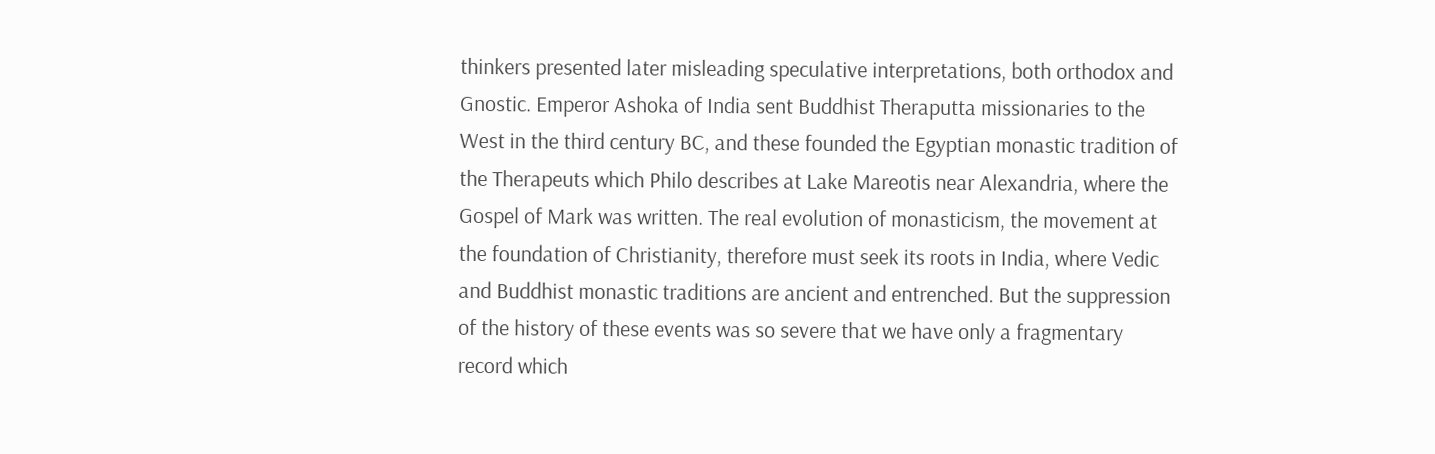thinkers presented later misleading speculative interpretations, both orthodox and Gnostic. Emperor Ashoka of India sent Buddhist Theraputta missionaries to the West in the third century BC, and these founded the Egyptian monastic tradition of the Therapeuts which Philo describes at Lake Mareotis near Alexandria, where the Gospel of Mark was written. The real evolution of monasticism, the movement at the foundation of Christianity, therefore must seek its roots in India, where Vedic and Buddhist monastic traditions are ancient and entrenched. But the suppression of the history of these events was so severe that we have only a fragmentary record which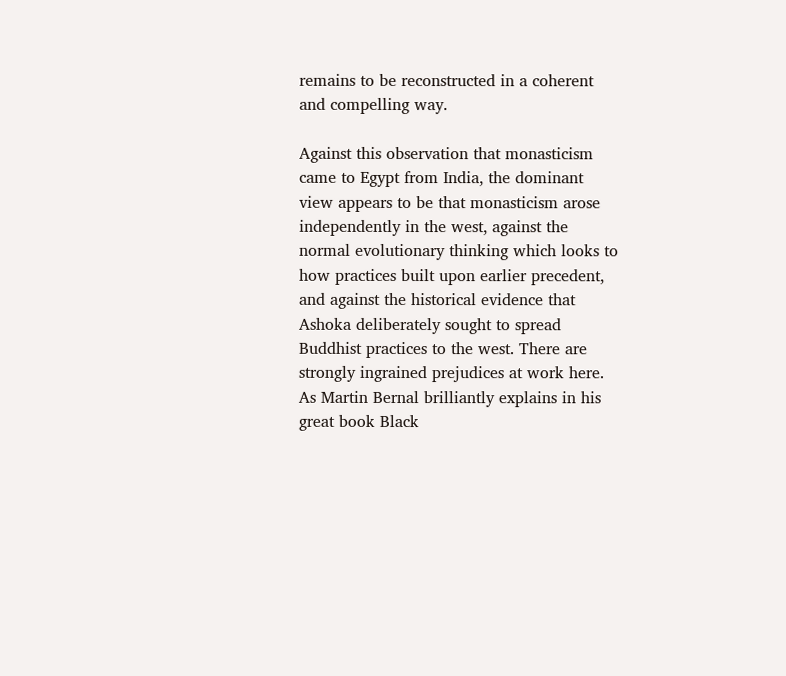remains to be reconstructed in a coherent and compelling way.

Against this observation that monasticism came to Egypt from India, the dominant view appears to be that monasticism arose independently in the west, against the normal evolutionary thinking which looks to how practices built upon earlier precedent, and against the historical evidence that Ashoka deliberately sought to spread Buddhist practices to the west. There are strongly ingrained prejudices at work here. As Martin Bernal brilliantly explains in his great book Black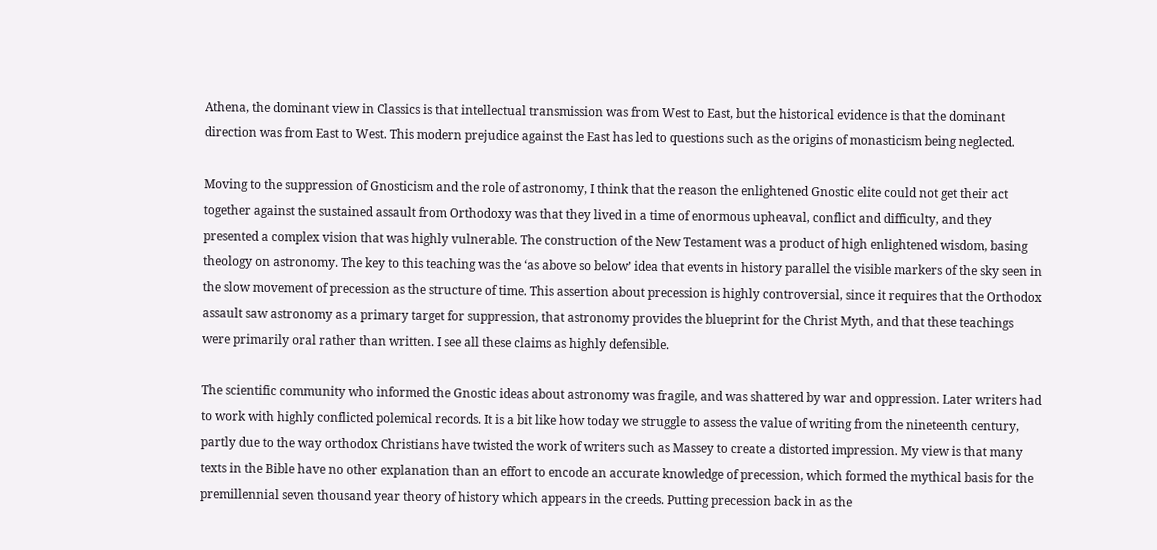Athena, the dominant view in Classics is that intellectual transmission was from West to East, but the historical evidence is that the dominant direction was from East to West. This modern prejudice against the East has led to questions such as the origins of monasticism being neglected.

Moving to the suppression of Gnosticism and the role of astronomy, I think that the reason the enlightened Gnostic elite could not get their act together against the sustained assault from Orthodoxy was that they lived in a time of enormous upheaval, conflict and difficulty, and they presented a complex vision that was highly vulnerable. The construction of the New Testament was a product of high enlightened wisdom, basing theology on astronomy. The key to this teaching was the ‘as above so below’ idea that events in history parallel the visible markers of the sky seen in the slow movement of precession as the structure of time. This assertion about precession is highly controversial, since it requires that the Orthodox assault saw astronomy as a primary target for suppression, that astronomy provides the blueprint for the Christ Myth, and that these teachings were primarily oral rather than written. I see all these claims as highly defensible.

The scientific community who informed the Gnostic ideas about astronomy was fragile, and was shattered by war and oppression. Later writers had to work with highly conflicted polemical records. It is a bit like how today we struggle to assess the value of writing from the nineteenth century, partly due to the way orthodox Christians have twisted the work of writers such as Massey to create a distorted impression. My view is that many texts in the Bible have no other explanation than an effort to encode an accurate knowledge of precession, which formed the mythical basis for the premillennial seven thousand year theory of history which appears in the creeds. Putting precession back in as the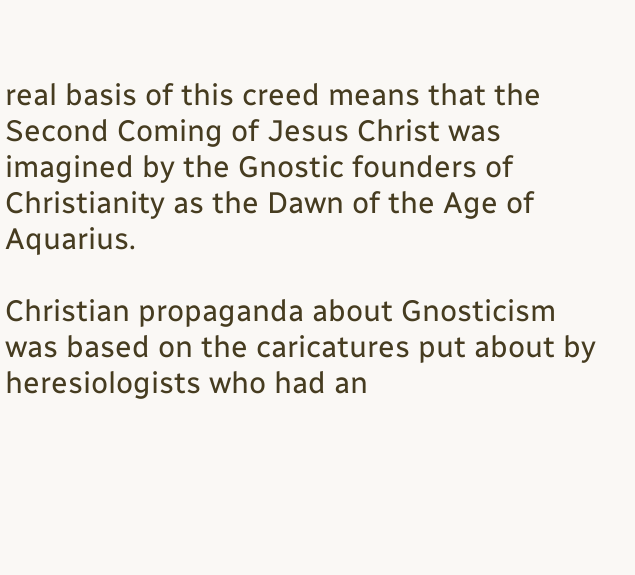real basis of this creed means that the Second Coming of Jesus Christ was imagined by the Gnostic founders of Christianity as the Dawn of the Age of Aquarius.

Christian propaganda about Gnosticism was based on the caricatures put about by heresiologists who had an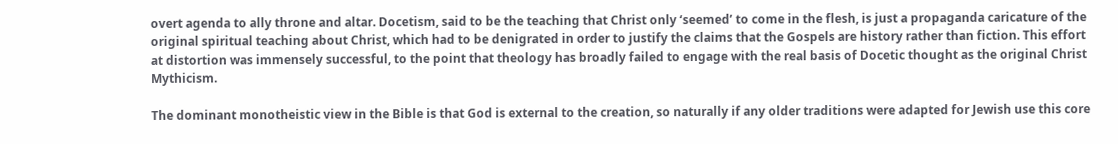overt agenda to ally throne and altar. Docetism, said to be the teaching that Christ only ‘seemed’ to come in the flesh, is just a propaganda caricature of the original spiritual teaching about Christ, which had to be denigrated in order to justify the claims that the Gospels are history rather than fiction. This effort at distortion was immensely successful, to the point that theology has broadly failed to engage with the real basis of Docetic thought as the original Christ Mythicism.

The dominant monotheistic view in the Bible is that God is external to the creation, so naturally if any older traditions were adapted for Jewish use this core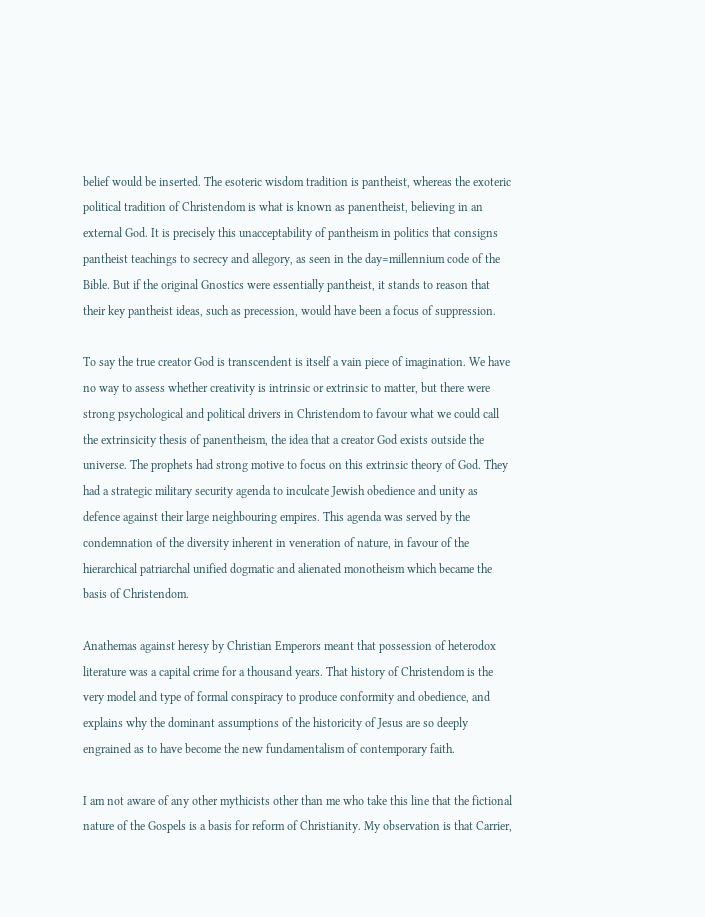belief would be inserted. The esoteric wisdom tradition is pantheist, whereas the exoteric political tradition of Christendom is what is known as panentheist, believing in an external God. It is precisely this unacceptability of pantheism in politics that consigns pantheist teachings to secrecy and allegory, as seen in the day=millennium code of the Bible. But if the original Gnostics were essentially pantheist, it stands to reason that their key pantheist ideas, such as precession, would have been a focus of suppression.

To say the true creator God is transcendent is itself a vain piece of imagination. We have no way to assess whether creativity is intrinsic or extrinsic to matter, but there were strong psychological and political drivers in Christendom to favour what we could call the extrinsicity thesis of panentheism, the idea that a creator God exists outside the universe. The prophets had strong motive to focus on this extrinsic theory of God. They had a strategic military security agenda to inculcate Jewish obedience and unity as defence against their large neighbouring empires. This agenda was served by the condemnation of the diversity inherent in veneration of nature, in favour of the hierarchical patriarchal unified dogmatic and alienated monotheism which became the basis of Christendom.

Anathemas against heresy by Christian Emperors meant that possession of heterodox literature was a capital crime for a thousand years. That history of Christendom is the very model and type of formal conspiracy to produce conformity and obedience, and explains why the dominant assumptions of the historicity of Jesus are so deeply engrained as to have become the new fundamentalism of contemporary faith.

I am not aware of any other mythicists other than me who take this line that the fictional nature of the Gospels is a basis for reform of Christianity. My observation is that Carrier,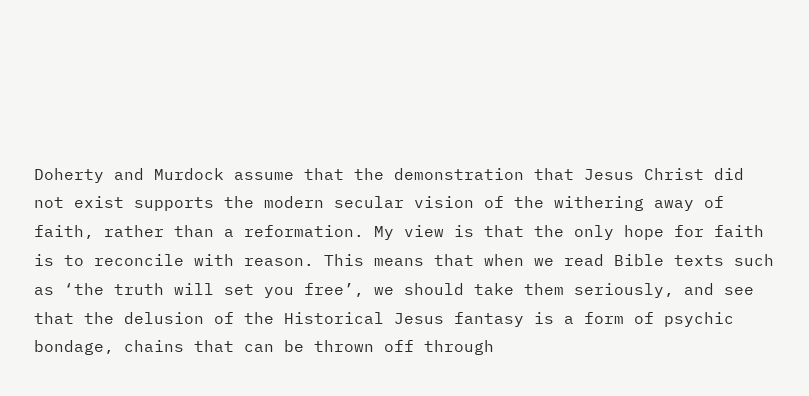Doherty and Murdock assume that the demonstration that Jesus Christ did not exist supports the modern secular vision of the withering away of faith, rather than a reformation. My view is that the only hope for faith is to reconcile with reason. This means that when we read Bible texts such as ‘the truth will set you free’, we should take them seriously, and see that the delusion of the Historical Jesus fantasy is a form of psychic bondage, chains that can be thrown off through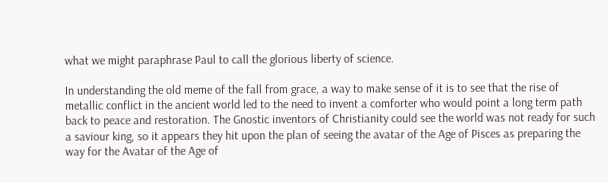what we might paraphrase Paul to call the glorious liberty of science.

In understanding the old meme of the fall from grace, a way to make sense of it is to see that the rise of metallic conflict in the ancient world led to the need to invent a comforter who would point a long term path back to peace and restoration. The Gnostic inventors of Christianity could see the world was not ready for such a saviour king, so it appears they hit upon the plan of seeing the avatar of the Age of Pisces as preparing the way for the Avatar of the Age of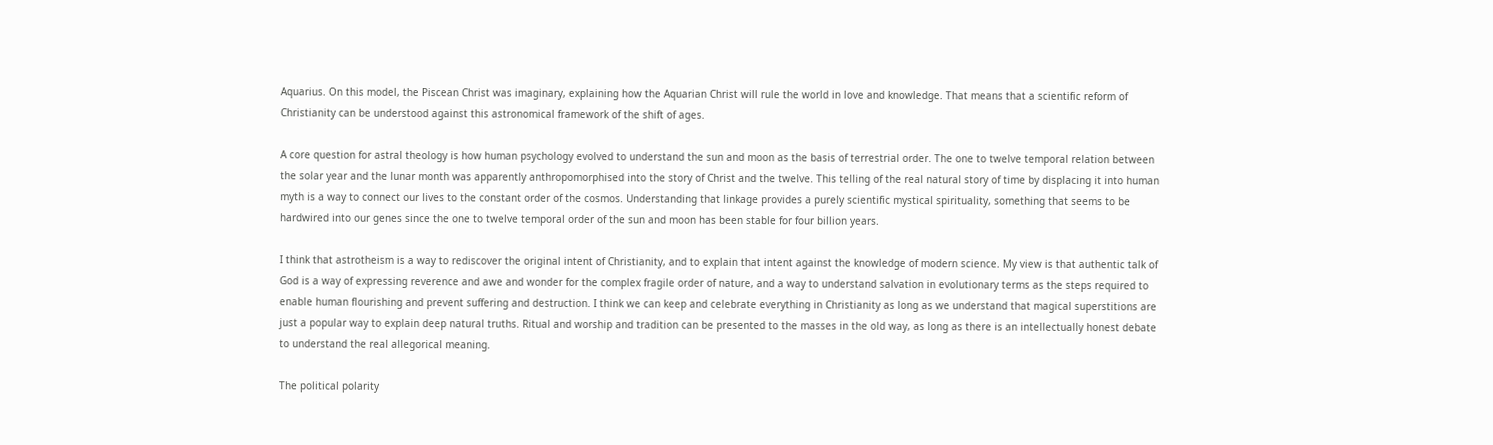Aquarius. On this model, the Piscean Christ was imaginary, explaining how the Aquarian Christ will rule the world in love and knowledge. That means that a scientific reform of Christianity can be understood against this astronomical framework of the shift of ages.

A core question for astral theology is how human psychology evolved to understand the sun and moon as the basis of terrestrial order. The one to twelve temporal relation between the solar year and the lunar month was apparently anthropomorphised into the story of Christ and the twelve. This telling of the real natural story of time by displacing it into human myth is a way to connect our lives to the constant order of the cosmos. Understanding that linkage provides a purely scientific mystical spirituality, something that seems to be hardwired into our genes since the one to twelve temporal order of the sun and moon has been stable for four billion years.

I think that astrotheism is a way to rediscover the original intent of Christianity, and to explain that intent against the knowledge of modern science. My view is that authentic talk of God is a way of expressing reverence and awe and wonder for the complex fragile order of nature, and a way to understand salvation in evolutionary terms as the steps required to enable human flourishing and prevent suffering and destruction. I think we can keep and celebrate everything in Christianity as long as we understand that magical superstitions are just a popular way to explain deep natural truths. Ritual and worship and tradition can be presented to the masses in the old way, as long as there is an intellectually honest debate to understand the real allegorical meaning.

The political polarity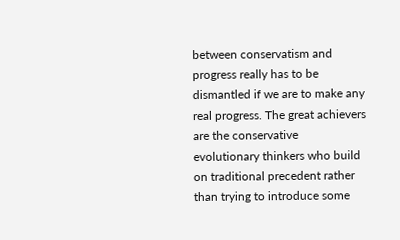between conservatism and progress really has to be dismantled if we are to make any real progress. The great achievers are the conservative evolutionary thinkers who build on traditional precedent rather than trying to introduce some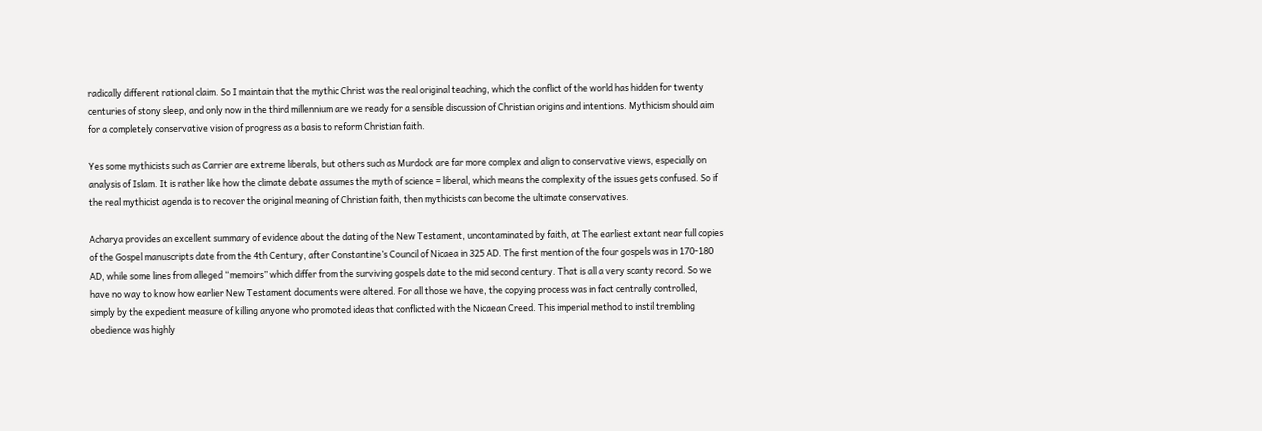radically different rational claim. So I maintain that the mythic Christ was the real original teaching, which the conflict of the world has hidden for twenty centuries of stony sleep, and only now in the third millennium are we ready for a sensible discussion of Christian origins and intentions. Mythicism should aim for a completely conservative vision of progress as a basis to reform Christian faith.

Yes some mythicists such as Carrier are extreme liberals, but others such as Murdock are far more complex and align to conservative views, especially on analysis of Islam. It is rather like how the climate debate assumes the myth of science = liberal, which means the complexity of the issues gets confused. So if the real mythicist agenda is to recover the original meaning of Christian faith, then mythicists can become the ultimate conservatives.

Acharya provides an excellent summary of evidence about the dating of the New Testament, uncontaminated by faith, at The earliest extant near full copies of the Gospel manuscripts date from the 4th Century, after Constantine’s Council of Nicaea in 325 AD. The first mention of the four gospels was in 170-180 AD, while some lines from alleged “memoirs” which differ from the surviving gospels date to the mid second century. That is all a very scanty record. So we have no way to know how earlier New Testament documents were altered. For all those we have, the copying process was in fact centrally controlled, simply by the expedient measure of killing anyone who promoted ideas that conflicted with the Nicaean Creed. This imperial method to instil trembling obedience was highly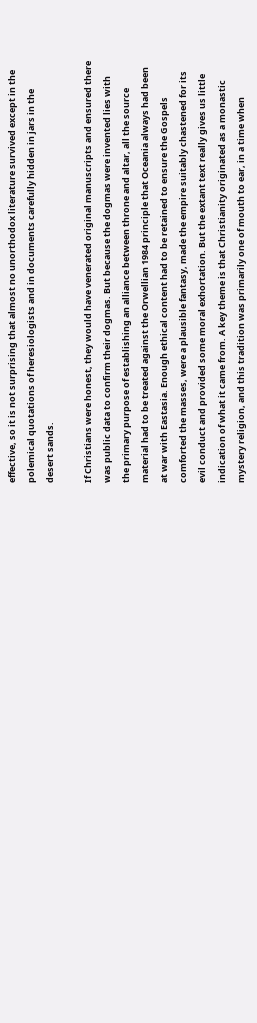effective, so it is not surprising that almost no unorthodox literature survived except in the polemical quotations of heresiologists and in documents carefully hidden in jars in the desert sands.

If Christians were honest, they would have venerated original manuscripts and ensured there was public data to confirm their dogmas. But because the dogmas were invented lies with the primary purpose of establishing an alliance between throne and altar, all the source material had to be treated against the Orwellian 1984 principle that Oceania always had been at war with Eastasia. Enough ethical content had to be retained to ensure the Gospels comforted the masses, were a plausible fantasy, made the empire suitably chastened for its evil conduct and provided some moral exhortation. But the extant text really gives us little indication of what it came from. A key theme is that Christianity originated as a monastic mystery religion, and this tradition was primarily one of mouth to ear, in a time when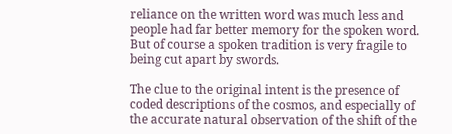reliance on the written word was much less and people had far better memory for the spoken word. But of course a spoken tradition is very fragile to being cut apart by swords.

The clue to the original intent is the presence of coded descriptions of the cosmos, and especially of the accurate natural observation of the shift of the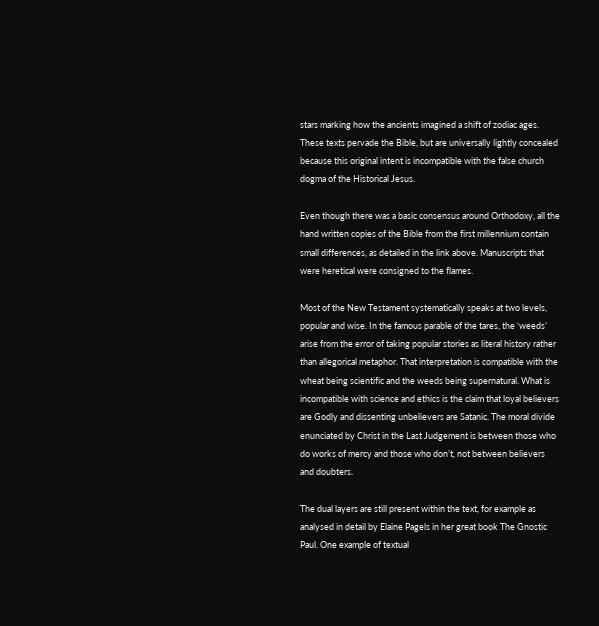stars marking how the ancients imagined a shift of zodiac ages. These texts pervade the Bible, but are universally lightly concealed because this original intent is incompatible with the false church dogma of the Historical Jesus.

Even though there was a basic consensus around Orthodoxy, all the hand written copies of the Bible from the first millennium contain small differences, as detailed in the link above. Manuscripts that were heretical were consigned to the flames.

Most of the New Testament systematically speaks at two levels, popular and wise. In the famous parable of the tares, the ‘weeds’ arise from the error of taking popular stories as literal history rather than allegorical metaphor. That interpretation is compatible with the wheat being scientific and the weeds being supernatural. What is incompatible with science and ethics is the claim that loyal believers are Godly and dissenting unbelievers are Satanic. The moral divide enunciated by Christ in the Last Judgement is between those who do works of mercy and those who don’t, not between believers and doubters.

The dual layers are still present within the text, for example as analysed in detail by Elaine Pagels in her great book The Gnostic Paul. One example of textual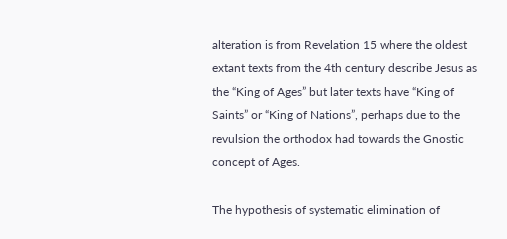alteration is from Revelation 15 where the oldest extant texts from the 4th century describe Jesus as the “King of Ages” but later texts have “King of Saints” or “King of Nations”, perhaps due to the revulsion the orthodox had towards the Gnostic concept of Ages.

The hypothesis of systematic elimination of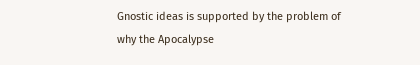Gnostic ideas is supported by the problem of why the Apocalypse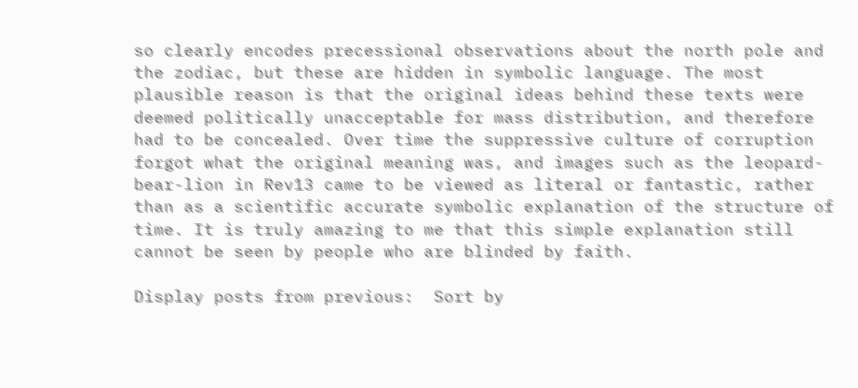so clearly encodes precessional observations about the north pole and the zodiac, but these are hidden in symbolic language. The most plausible reason is that the original ideas behind these texts were deemed politically unacceptable for mass distribution, and therefore had to be concealed. Over time the suppressive culture of corruption forgot what the original meaning was, and images such as the leopard-bear-lion in Rev13 came to be viewed as literal or fantastic, rather than as a scientific accurate symbolic explanation of the structure of time. It is truly amazing to me that this simple explanation still cannot be seen by people who are blinded by faith.

Display posts from previous:  Sort by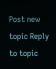Post new topic Reply to topic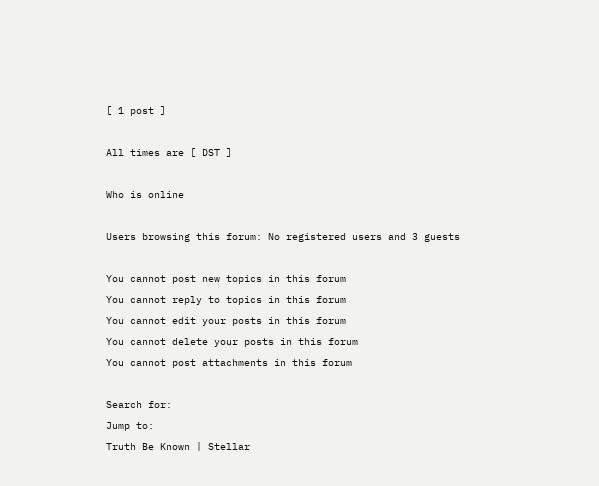[ 1 post ]

All times are [ DST ]

Who is online

Users browsing this forum: No registered users and 3 guests

You cannot post new topics in this forum
You cannot reply to topics in this forum
You cannot edit your posts in this forum
You cannot delete your posts in this forum
You cannot post attachments in this forum

Search for:
Jump to:
Truth Be Known | Stellar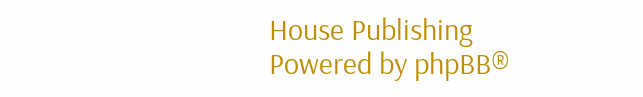House Publishing
Powered by phpBB®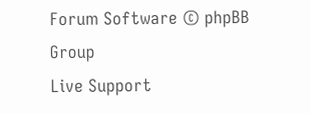Forum Software © phpBB Group
Live Support